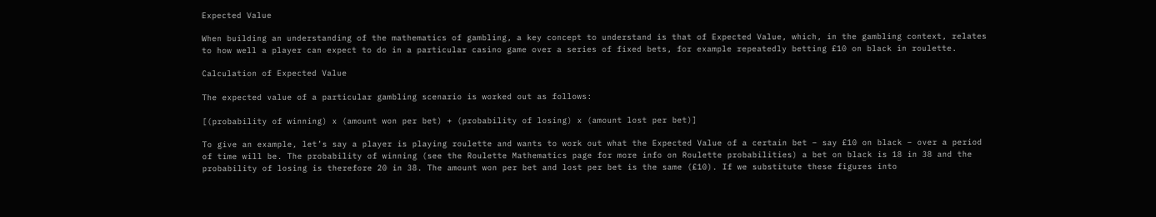Expected Value

When building an understanding of the mathematics of gambling, a key concept to understand is that of Expected Value, which, in the gambling context, relates to how well a player can expect to do in a particular casino game over a series of fixed bets, for example repeatedly betting £10 on black in roulette.

Calculation of Expected Value

The expected value of a particular gambling scenario is worked out as follows:

[(probability of winning) x (amount won per bet) + (probability of losing) x (amount lost per bet)]

To give an example, let’s say a player is playing roulette and wants to work out what the Expected Value of a certain bet – say £10 on black – over a period of time will be. The probability of winning (see the Roulette Mathematics page for more info on Roulette probabilities) a bet on black is 18 in 38 and the probability of losing is therefore 20 in 38. The amount won per bet and lost per bet is the same (£10). If we substitute these figures into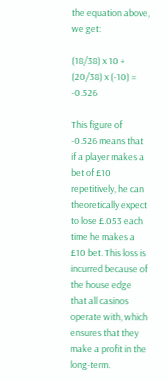the equation above, we get:

(18/38) x 10 + (20/38) x (-10) = -0.526

This figure of -0.526 means that if a player makes a bet of £10 repetitively, he can theoretically expect to lose £.053 each time he makes a £10 bet. This loss is incurred because of the house edge that all casinos operate with, which ensures that they make a profit in the long-term.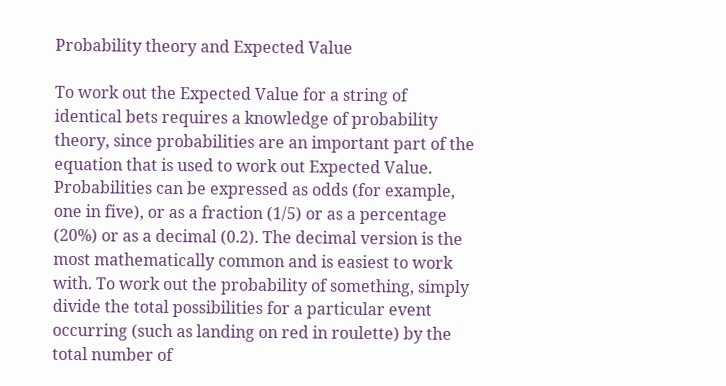Probability theory and Expected Value

To work out the Expected Value for a string of identical bets requires a knowledge of probability theory, since probabilities are an important part of the equation that is used to work out Expected Value. Probabilities can be expressed as odds (for example, one in five), or as a fraction (1/5) or as a percentage (20%) or as a decimal (0.2). The decimal version is the most mathematically common and is easiest to work with. To work out the probability of something, simply divide the total possibilities for a particular event occurring (such as landing on red in roulette) by the total number of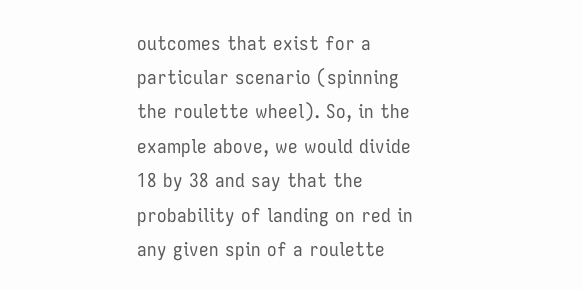outcomes that exist for a particular scenario (spinning the roulette wheel). So, in the example above, we would divide 18 by 38 and say that the probability of landing on red in any given spin of a roulette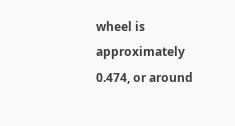wheel is approximately 0.474, or around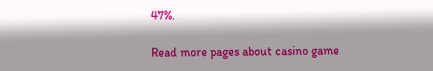47%.

Read more pages about casino game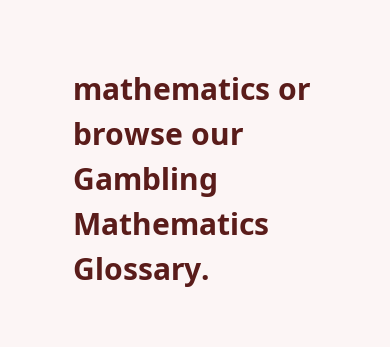mathematics or browse our Gambling Mathematics Glossary.